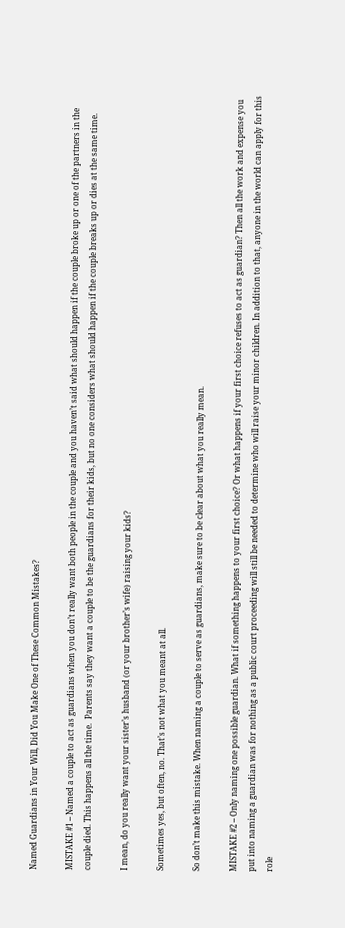Named Guardians in Your Will, Did You Make One of These Common Mistakes?

MISTAKE #1 -- Named a couple to act as guardians when you don’t really want both people in the couple and you haven’t said what should happen if the couple broke up or one of the partners in the couple died. This happens all the time.  Parents say they want a couple to be the guardians for their kids, but no one considers what should happen if the couple breaks up or dies at the same time.

I mean, do you really want your sister’s husband (or your brother’s wife) raising your kids?

Sometimes yes, but often, no. That’s not what you meant at all.

So don’t make this mistake. When naming a couple to serve as guardians, make sure to be clear about what you really mean.

MISTAKE #2 -- Only naming one possible guardian. What if something happens to your first choice? Or what happens if your first choice refuses to act as guardian? Then all the work and expense you put into naming a guardian was for nothing as a public court proceeding will still be needed to determine who will raise your minor children. In addition to that, anyone in the world can apply for this role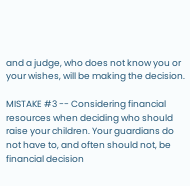and a judge, who does not know you or your wishes, will be making the decision.

MISTAKE #3 -- Considering financial resources when deciding who should raise your children. Your guardians do not have to, and often should not, be financial decision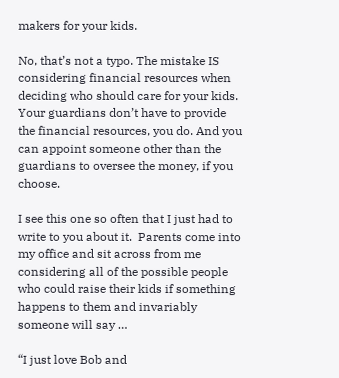makers for your kids.

No, that’s not a typo. The mistake IS considering financial resources when deciding who should care for your kids.  Your guardians don’t have to provide the financial resources, you do. And you can appoint someone other than the guardians to oversee the money, if you choose.

I see this one so often that I just had to write to you about it.  Parents come into my office and sit across from me considering all of the possible people who could raise their kids if something happens to them and invariably someone will say …

“I just love Bob and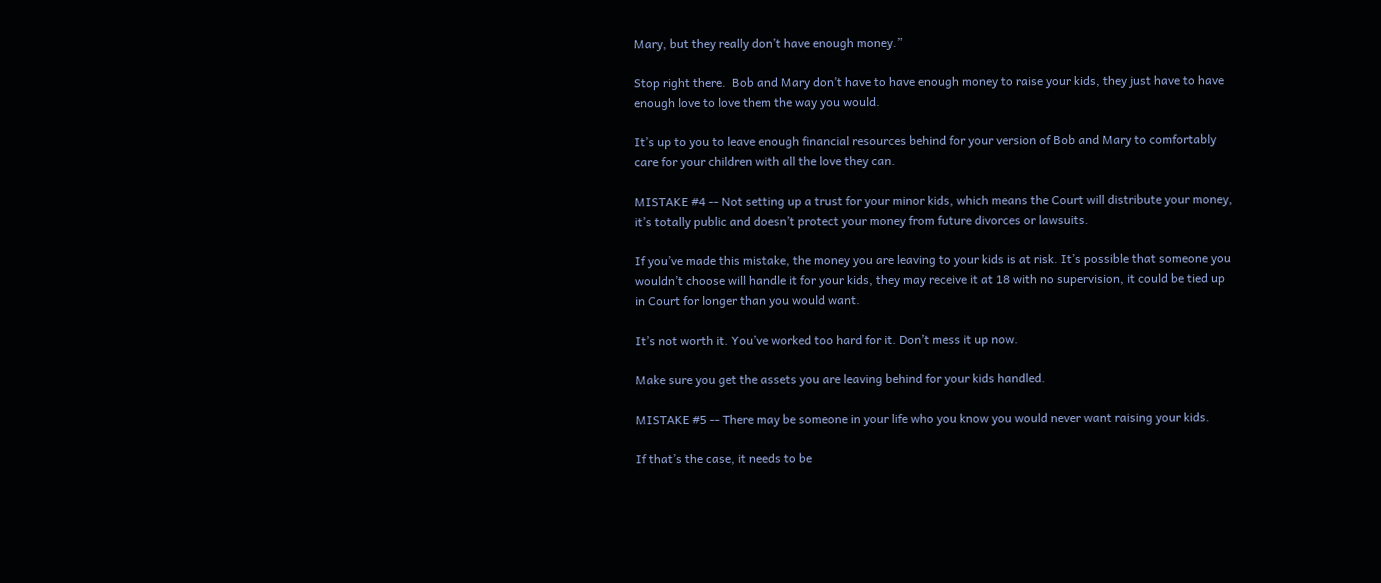Mary, but they really don’t have enough money.”

Stop right there.  Bob and Mary don’t have to have enough money to raise your kids, they just have to have enough love to love them the way you would.

It’s up to you to leave enough financial resources behind for your version of Bob and Mary to comfortably care for your children with all the love they can.

MISTAKE #4 -- Not setting up a trust for your minor kids, which means the Court will distribute your money, it’s totally public and doesn’t protect your money from future divorces or lawsuits.

If you’ve made this mistake, the money you are leaving to your kids is at risk. It’s possible that someone you wouldn’t choose will handle it for your kids, they may receive it at 18 with no supervision, it could be tied up in Court for longer than you would want.

It’s not worth it. You’ve worked too hard for it. Don’t mess it up now.

Make sure you get the assets you are leaving behind for your kids handled.

MISTAKE #5 -- There may be someone in your life who you know you would never want raising your kids.

If that’s the case, it needs to be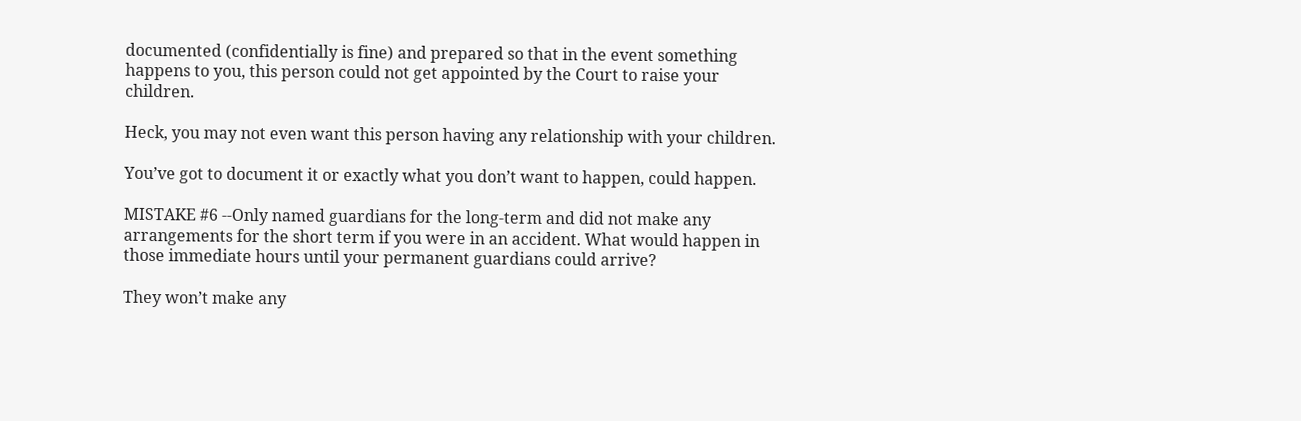documented (confidentially is fine) and prepared so that in the event something happens to you, this person could not get appointed by the Court to raise your children.

Heck, you may not even want this person having any relationship with your children.

You’ve got to document it or exactly what you don’t want to happen, could happen.

MISTAKE #6 --Only named guardians for the long-term and did not make any arrangements for the short term if you were in an accident. What would happen in those immediate hours until your permanent guardians could arrive?

They won’t make any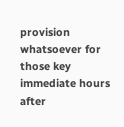provision whatsoever for those key immediate hours after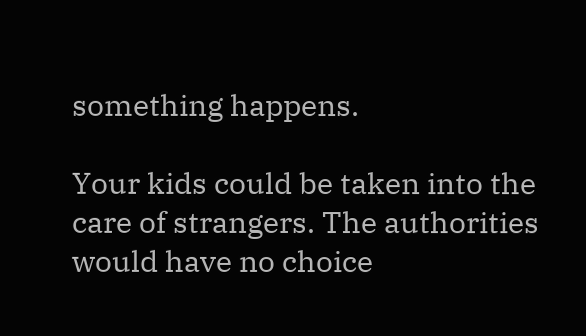something happens.

Your kids could be taken into the care of strangers. The authorities would have no choice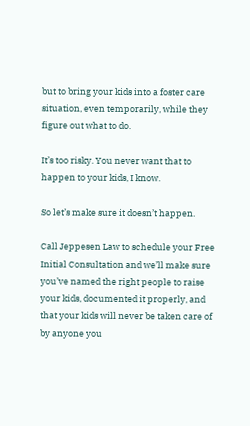but to bring your kids into a foster care situation, even temporarily, while they figure out what to do.

It’s too risky. You never want that to happen to your kids, I know.

So let’s make sure it doesn’t happen.

Call Jeppesen Law to schedule your Free Initial Consultation and we’ll make sure you’ve named the right people to raise your kids, documented it properly, and that your kids will never be taken care of by anyone you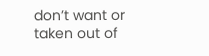don’t want or taken out of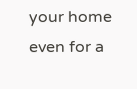your home even for a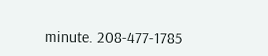minute. 208-477-1785